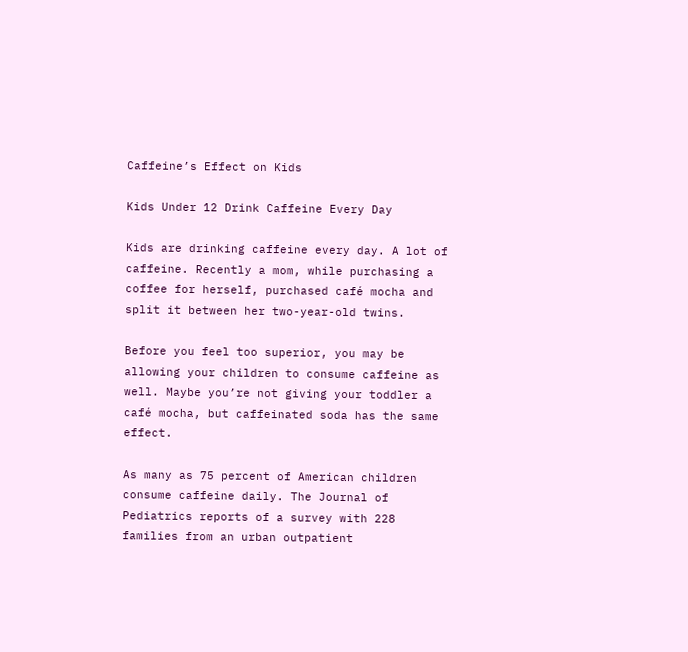Caffeine’s Effect on Kids

Kids Under 12 Drink Caffeine Every Day

Kids are drinking caffeine every day. A lot of caffeine. Recently a mom, while purchasing a coffee for herself, purchased café mocha and split it between her two-year-old twins.

Before you feel too superior, you may be allowing your children to consume caffeine as well. Maybe you’re not giving your toddler a café mocha, but caffeinated soda has the same effect.

As many as 75 percent of American children consume caffeine daily. The Journal of Pediatrics reports of a survey with 228 families from an urban outpatient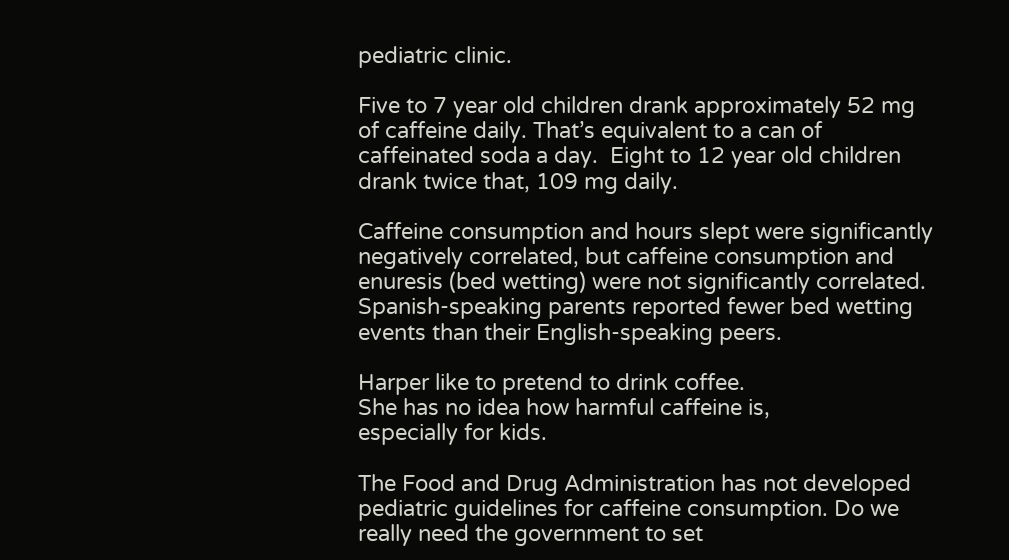pediatric clinic.

Five to 7 year old children drank approximately 52 mg of caffeine daily. That’s equivalent to a can of caffeinated soda a day.  Eight to 12 year old children drank twice that, 109 mg daily.

Caffeine consumption and hours slept were significantly negatively correlated, but caffeine consumption and enuresis (bed wetting) were not significantly correlated. Spanish-speaking parents reported fewer bed wetting events than their English-speaking peers.

Harper like to pretend to drink coffee.
She has no idea how harmful caffeine is,
especially for kids.

The Food and Drug Administration has not developed pediatric guidelines for caffeine consumption. Do we really need the government to set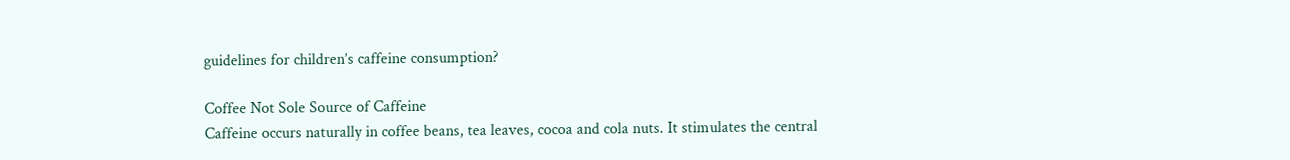guidelines for children’s caffeine consumption?

Coffee Not Sole Source of Caffeine
Caffeine occurs naturally in coffee beans, tea leaves, cocoa and cola nuts. It stimulates the central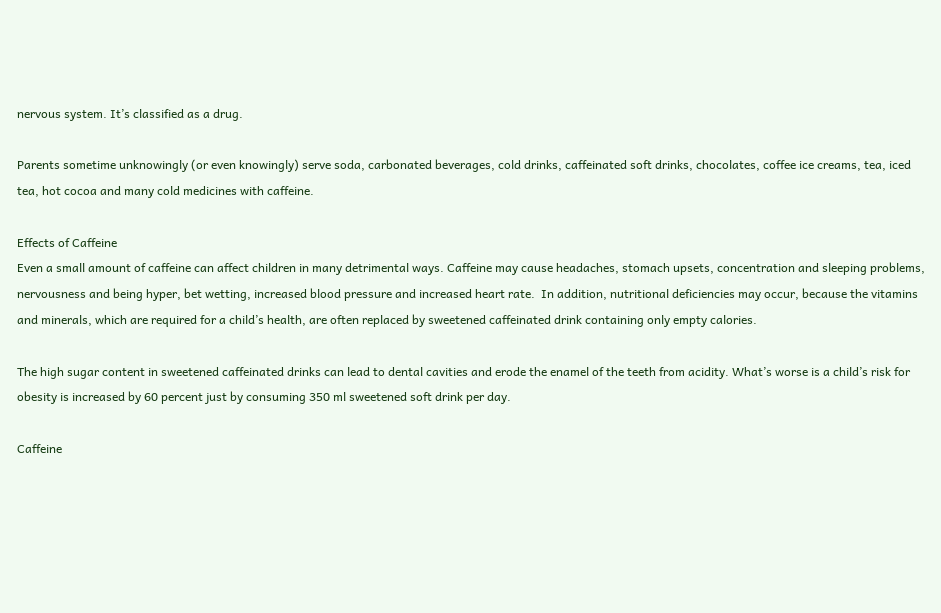nervous system. It’s classified as a drug.

Parents sometime unknowingly (or even knowingly) serve soda, carbonated beverages, cold drinks, caffeinated soft drinks, chocolates, coffee ice creams, tea, iced tea, hot cocoa and many cold medicines with caffeine.

Effects of Caffeine
Even a small amount of caffeine can affect children in many detrimental ways. Caffeine may cause headaches, stomach upsets, concentration and sleeping problems, nervousness and being hyper, bet wetting, increased blood pressure and increased heart rate.  In addition, nutritional deficiencies may occur, because the vitamins and minerals, which are required for a child’s health, are often replaced by sweetened caffeinated drink containing only empty calories.

The high sugar content in sweetened caffeinated drinks can lead to dental cavities and erode the enamel of the teeth from acidity. What’s worse is a child’s risk for obesity is increased by 60 percent just by consuming 350 ml sweetened soft drink per day.

Caffeine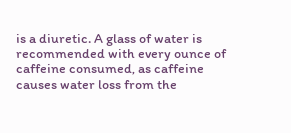is a diuretic. A glass of water is recommended with every ounce of caffeine consumed, as caffeine causes water loss from the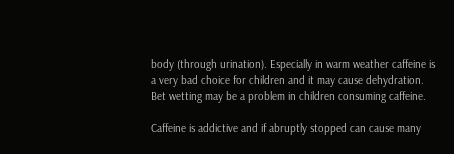body (through urination). Especially in warm weather caffeine is a very bad choice for children and it may cause dehydration. Bet wetting may be a problem in children consuming caffeine.

Caffeine is addictive and if abruptly stopped can cause many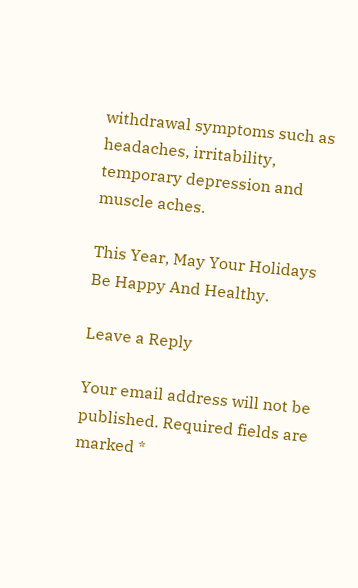withdrawal symptoms such as headaches, irritability, temporary depression and muscle aches.

This Year, May Your Holidays Be Happy And Healthy.

Leave a Reply

Your email address will not be published. Required fields are marked *